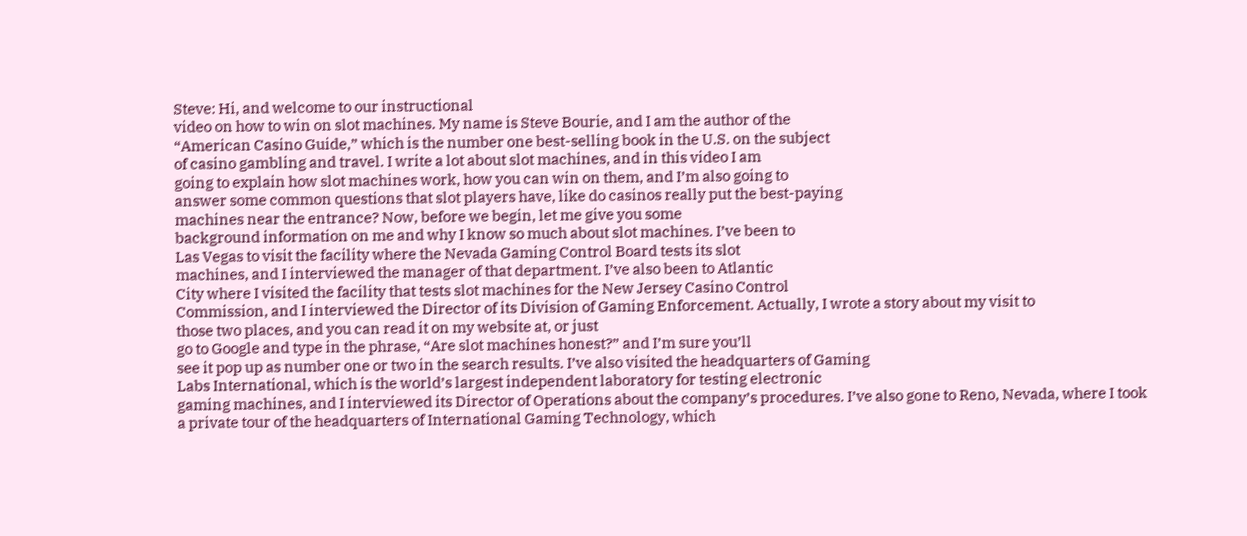Steve: Hi, and welcome to our instructional
video on how to win on slot machines. My name is Steve Bourie, and I am the author of the
“American Casino Guide,” which is the number one best-selling book in the U.S. on the subject
of casino gambling and travel. I write a lot about slot machines, and in this video I am
going to explain how slot machines work, how you can win on them, and I’m also going to
answer some common questions that slot players have, like do casinos really put the best-paying
machines near the entrance? Now, before we begin, let me give you some
background information on me and why I know so much about slot machines. I’ve been to
Las Vegas to visit the facility where the Nevada Gaming Control Board tests its slot
machines, and I interviewed the manager of that department. I’ve also been to Atlantic
City where I visited the facility that tests slot machines for the New Jersey Casino Control
Commission, and I interviewed the Director of its Division of Gaming Enforcement. Actually, I wrote a story about my visit to
those two places, and you can read it on my website at, or just
go to Google and type in the phrase, “Are slot machines honest?” and I’m sure you’ll
see it pop up as number one or two in the search results. I’ve also visited the headquarters of Gaming
Labs International, which is the world’s largest independent laboratory for testing electronic
gaming machines, and I interviewed its Director of Operations about the company’s procedures. I’ve also gone to Reno, Nevada, where I took
a private tour of the headquarters of International Gaming Technology, which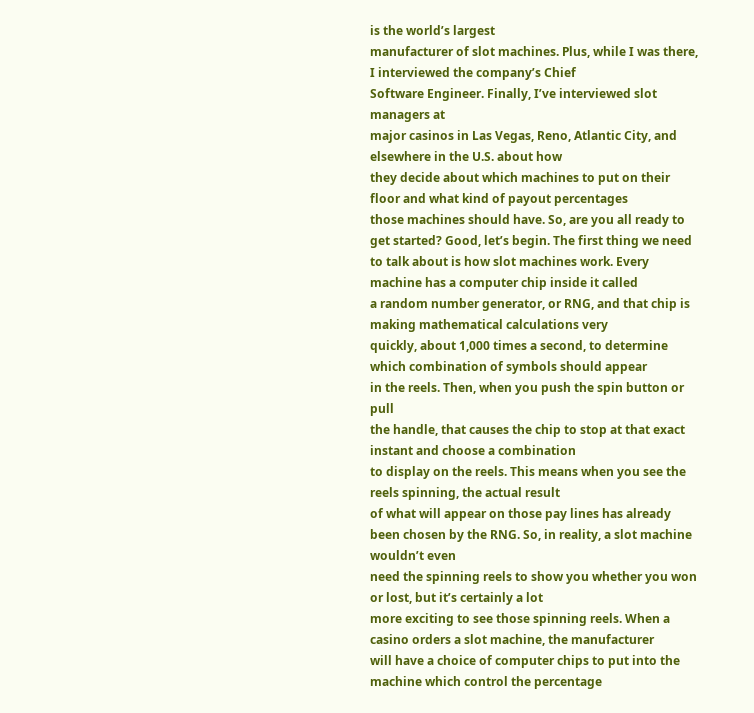is the world’s largest
manufacturer of slot machines. Plus, while I was there, I interviewed the company’s Chief
Software Engineer. Finally, I’ve interviewed slot managers at
major casinos in Las Vegas, Reno, Atlantic City, and elsewhere in the U.S. about how
they decide about which machines to put on their floor and what kind of payout percentages
those machines should have. So, are you all ready to get started? Good, let’s begin. The first thing we need
to talk about is how slot machines work. Every machine has a computer chip inside it called
a random number generator, or RNG, and that chip is making mathematical calculations very
quickly, about 1,000 times a second, to determine which combination of symbols should appear
in the reels. Then, when you push the spin button or pull
the handle, that causes the chip to stop at that exact instant and choose a combination
to display on the reels. This means when you see the reels spinning, the actual result
of what will appear on those pay lines has already been chosen by the RNG. So, in reality, a slot machine wouldn’t even
need the spinning reels to show you whether you won or lost, but it’s certainly a lot
more exciting to see those spinning reels. When a casino orders a slot machine, the manufacturer
will have a choice of computer chips to put into the machine which control the percentage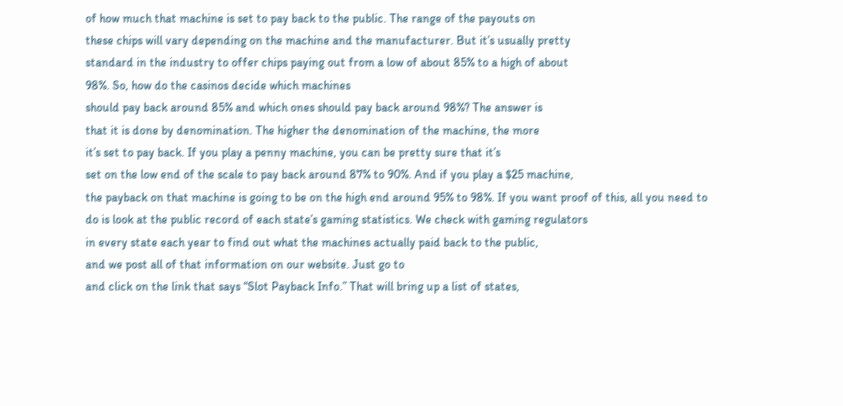of how much that machine is set to pay back to the public. The range of the payouts on
these chips will vary depending on the machine and the manufacturer. But it’s usually pretty
standard in the industry to offer chips paying out from a low of about 85% to a high of about
98%. So, how do the casinos decide which machines
should pay back around 85% and which ones should pay back around 98%? The answer is
that it is done by denomination. The higher the denomination of the machine, the more
it’s set to pay back. If you play a penny machine, you can be pretty sure that it’s
set on the low end of the scale to pay back around 87% to 90%. And if you play a $25 machine,
the payback on that machine is going to be on the high end around 95% to 98%. If you want proof of this, all you need to
do is look at the public record of each state’s gaming statistics. We check with gaming regulators
in every state each year to find out what the machines actually paid back to the public,
and we post all of that information on our website. Just go to
and click on the link that says “Slot Payback Info.” That will bring up a list of states,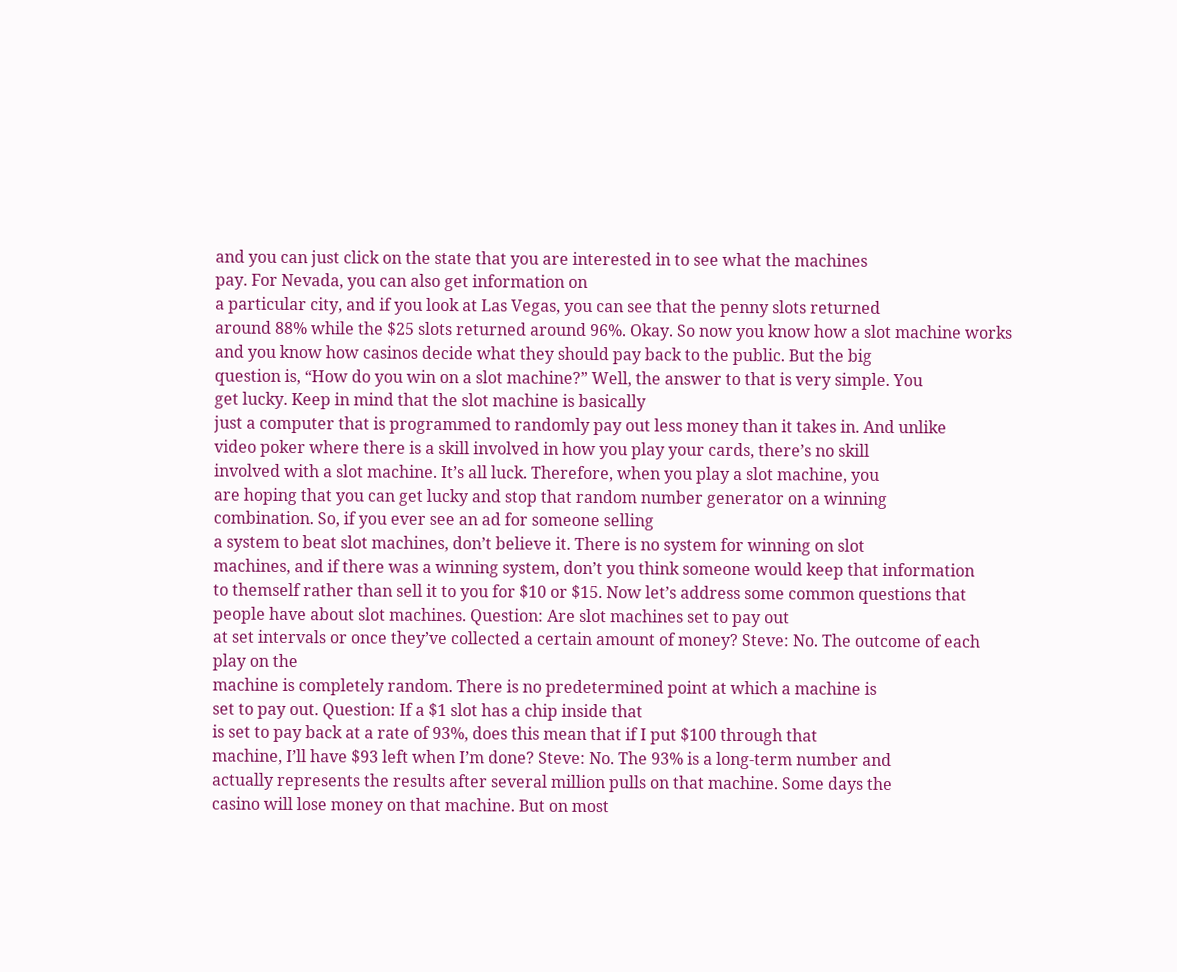and you can just click on the state that you are interested in to see what the machines
pay. For Nevada, you can also get information on
a particular city, and if you look at Las Vegas, you can see that the penny slots returned
around 88% while the $25 slots returned around 96%. Okay. So now you know how a slot machine works
and you know how casinos decide what they should pay back to the public. But the big
question is, “How do you win on a slot machine?” Well, the answer to that is very simple. You
get lucky. Keep in mind that the slot machine is basically
just a computer that is programmed to randomly pay out less money than it takes in. And unlike
video poker where there is a skill involved in how you play your cards, there’s no skill
involved with a slot machine. It’s all luck. Therefore, when you play a slot machine, you
are hoping that you can get lucky and stop that random number generator on a winning
combination. So, if you ever see an ad for someone selling
a system to beat slot machines, don’t believe it. There is no system for winning on slot
machines, and if there was a winning system, don’t you think someone would keep that information
to themself rather than sell it to you for $10 or $15. Now let’s address some common questions that
people have about slot machines. Question: Are slot machines set to pay out
at set intervals or once they’ve collected a certain amount of money? Steve: No. The outcome of each play on the
machine is completely random. There is no predetermined point at which a machine is
set to pay out. Question: If a $1 slot has a chip inside that
is set to pay back at a rate of 93%, does this mean that if I put $100 through that
machine, I’ll have $93 left when I’m done? Steve: No. The 93% is a long-term number and
actually represents the results after several million pulls on that machine. Some days the
casino will lose money on that machine. But on most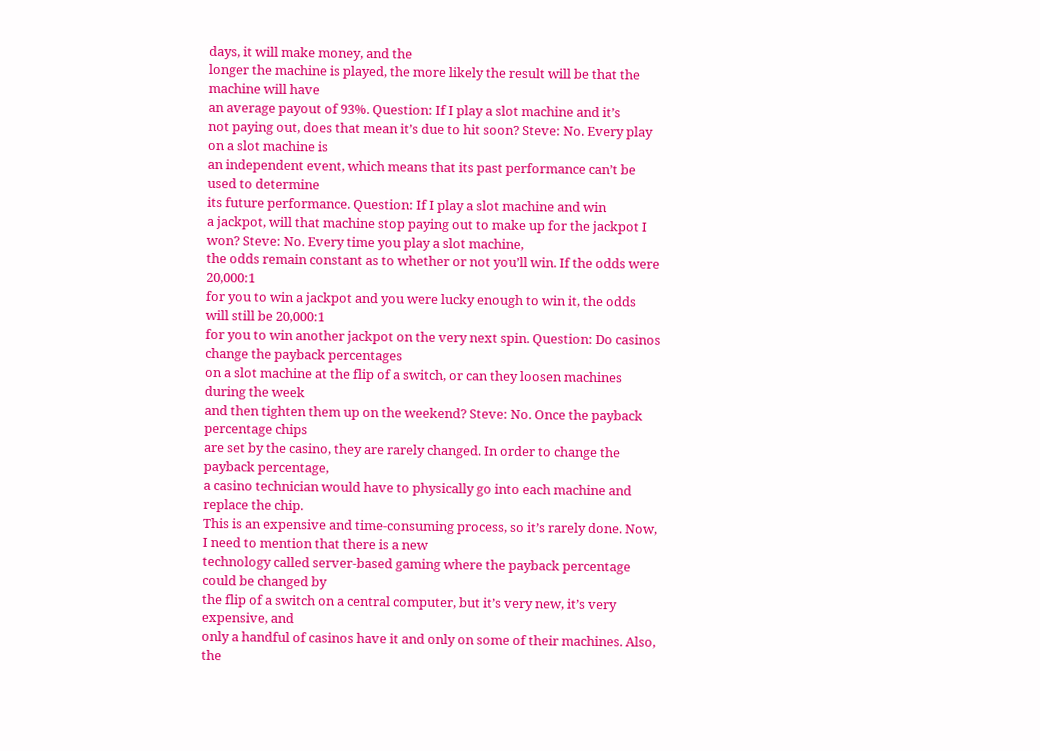days, it will make money, and the
longer the machine is played, the more likely the result will be that the machine will have
an average payout of 93%. Question: If I play a slot machine and it’s
not paying out, does that mean it’s due to hit soon? Steve: No. Every play on a slot machine is
an independent event, which means that its past performance can’t be used to determine
its future performance. Question: If I play a slot machine and win
a jackpot, will that machine stop paying out to make up for the jackpot I won? Steve: No. Every time you play a slot machine,
the odds remain constant as to whether or not you’ll win. If the odds were 20,000:1
for you to win a jackpot and you were lucky enough to win it, the odds will still be 20,000:1
for you to win another jackpot on the very next spin. Question: Do casinos change the payback percentages
on a slot machine at the flip of a switch, or can they loosen machines during the week
and then tighten them up on the weekend? Steve: No. Once the payback percentage chips
are set by the casino, they are rarely changed. In order to change the payback percentage,
a casino technician would have to physically go into each machine and replace the chip.
This is an expensive and time-consuming process, so it’s rarely done. Now, I need to mention that there is a new
technology called server-based gaming where the payback percentage could be changed by
the flip of a switch on a central computer, but it’s very new, it’s very expensive, and
only a handful of casinos have it and only on some of their machines. Also, the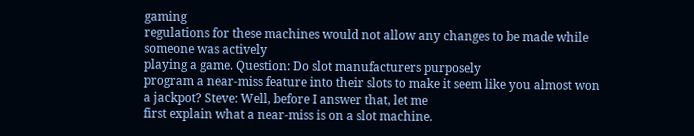gaming
regulations for these machines would not allow any changes to be made while someone was actively
playing a game. Question: Do slot manufacturers purposely
program a near-miss feature into their slots to make it seem like you almost won a jackpot? Steve: Well, before I answer that, let me
first explain what a near-miss is on a slot machine.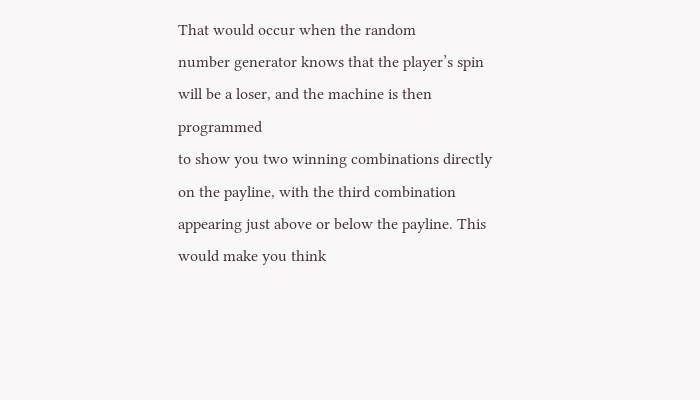That would occur when the random
number generator knows that the player’s spin will be a loser, and the machine is then programmed
to show you two winning combinations directly on the payline, with the third combination
appearing just above or below the payline. This would make you think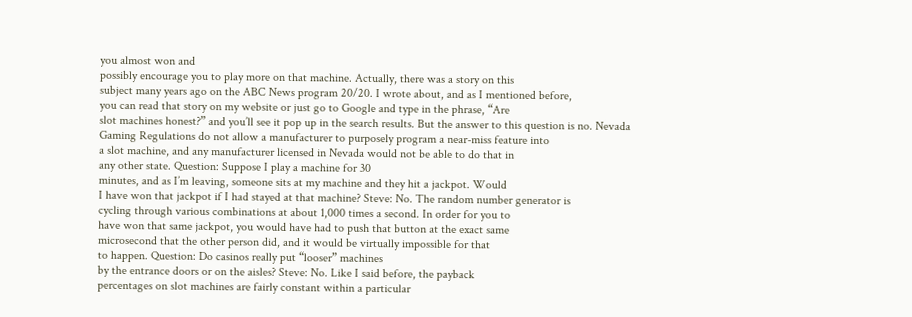you almost won and
possibly encourage you to play more on that machine. Actually, there was a story on this
subject many years ago on the ABC News program 20/20. I wrote about, and as I mentioned before,
you can read that story on my website or just go to Google and type in the phrase, “Are
slot machines honest?” and you’ll see it pop up in the search results. But the answer to this question is no. Nevada
Gaming Regulations do not allow a manufacturer to purposely program a near-miss feature into
a slot machine, and any manufacturer licensed in Nevada would not be able to do that in
any other state. Question: Suppose I play a machine for 30
minutes, and as I’m leaving, someone sits at my machine and they hit a jackpot. Would
I have won that jackpot if I had stayed at that machine? Steve: No. The random number generator is
cycling through various combinations at about 1,000 times a second. In order for you to
have won that same jackpot, you would have had to push that button at the exact same
microsecond that the other person did, and it would be virtually impossible for that
to happen. Question: Do casinos really put “looser” machines
by the entrance doors or on the aisles? Steve: No. Like I said before, the payback
percentages on slot machines are fairly constant within a particular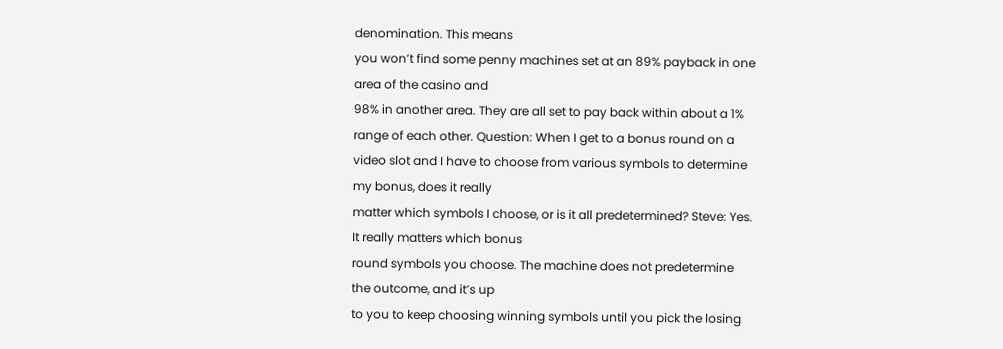denomination. This means
you won’t find some penny machines set at an 89% payback in one area of the casino and
98% in another area. They are all set to pay back within about a 1% range of each other. Question: When I get to a bonus round on a
video slot and I have to choose from various symbols to determine my bonus, does it really
matter which symbols I choose, or is it all predetermined? Steve: Yes. It really matters which bonus
round symbols you choose. The machine does not predetermine the outcome, and it’s up
to you to keep choosing winning symbols until you pick the losing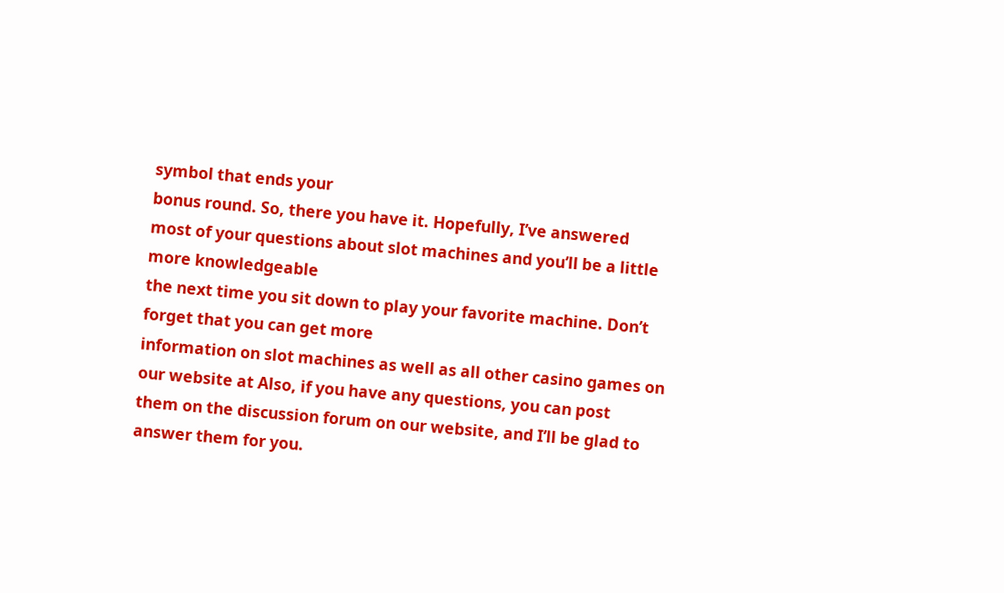symbol that ends your
bonus round. So, there you have it. Hopefully, I’ve answered
most of your questions about slot machines and you’ll be a little more knowledgeable
the next time you sit down to play your favorite machine. Don’t forget that you can get more
information on slot machines as well as all other casino games on our website at Also, if you have any questions, you can post
them on the discussion forum on our website, and I’ll be glad to answer them for you.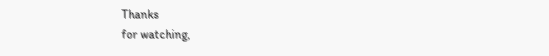Thanks
for watching,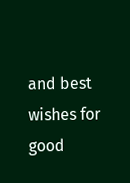and best wishes for good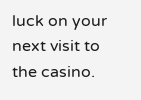luck on your next visit to the casino.